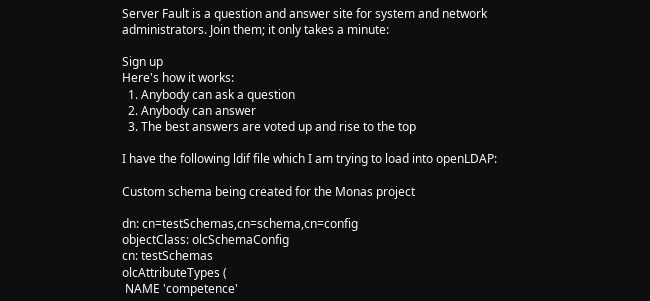Server Fault is a question and answer site for system and network administrators. Join them; it only takes a minute:

Sign up
Here's how it works:
  1. Anybody can ask a question
  2. Anybody can answer
  3. The best answers are voted up and rise to the top

I have the following ldif file which I am trying to load into openLDAP:

Custom schema being created for the Monas project

dn: cn=testSchemas,cn=schema,cn=config
objectClass: olcSchemaConfig
cn: testSchemas
olcAttributeTypes (
 NAME 'competence'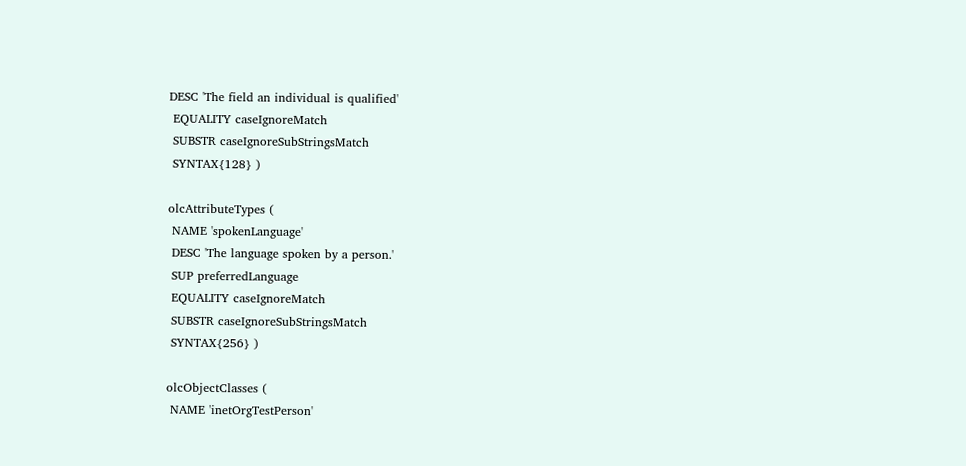DESC 'The field an individual is qualified'
 EQUALITY caseIgnoreMatch
 SUBSTR caseIgnoreSubStringsMatch
 SYNTAX{128} )

olcAttributeTypes (
 NAME 'spokenLanguage'
 DESC 'The language spoken by a person.'
 SUP preferredLanguage
 EQUALITY caseIgnoreMatch
 SUBSTR caseIgnoreSubStringsMatch
 SYNTAX{256} )

olcObjectClasses (
 NAME 'inetOrgTestPerson'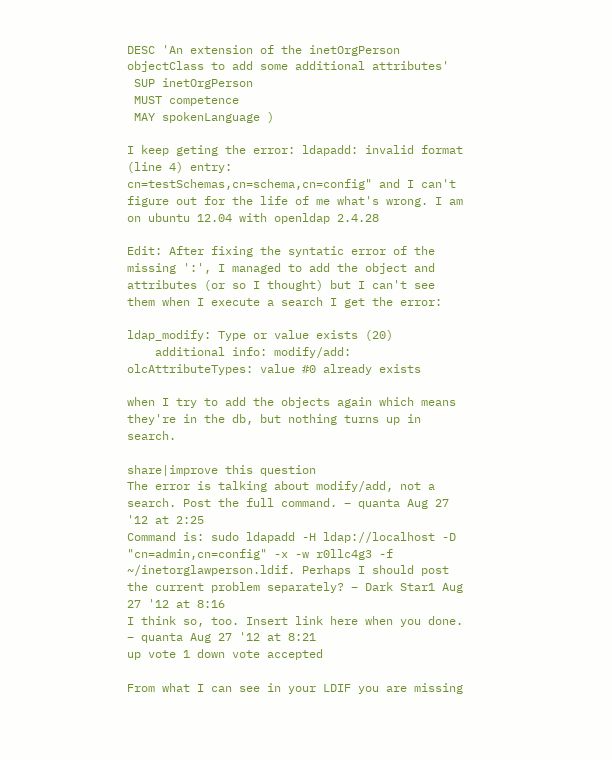DESC 'An extension of the inetOrgPerson objectClass to add some additional attributes'
 SUP inetOrgPerson
 MUST competence
 MAY spokenLanguage )

I keep geting the error: ldapadd: invalid format (line 4) entry: cn=testSchemas,cn=schema,cn=config" and I can't figure out for the life of me what's wrong. I am on ubuntu 12.04 with openldap 2.4.28

Edit: After fixing the syntatic error of the missing ':', I managed to add the object and attributes (or so I thought) but I can't see them when I execute a search I get the error:

ldap_modify: Type or value exists (20)
    additional info: modify/add: olcAttributeTypes: value #0 already exists

when I try to add the objects again which means they're in the db, but nothing turns up in search.

share|improve this question
The error is talking about modify/add, not a search. Post the full command. – quanta Aug 27 '12 at 2:25
Command is: sudo ldapadd -H ldap://localhost -D "cn=admin,cn=config" -x -w r0llc4g3 -f ~/inetorglawperson.ldif. Perhaps I should post the current problem separately? – Dark Star1 Aug 27 '12 at 8:16
I think so, too. Insert link here when you done. – quanta Aug 27 '12 at 8:21
up vote 1 down vote accepted

From what I can see in your LDIF you are missing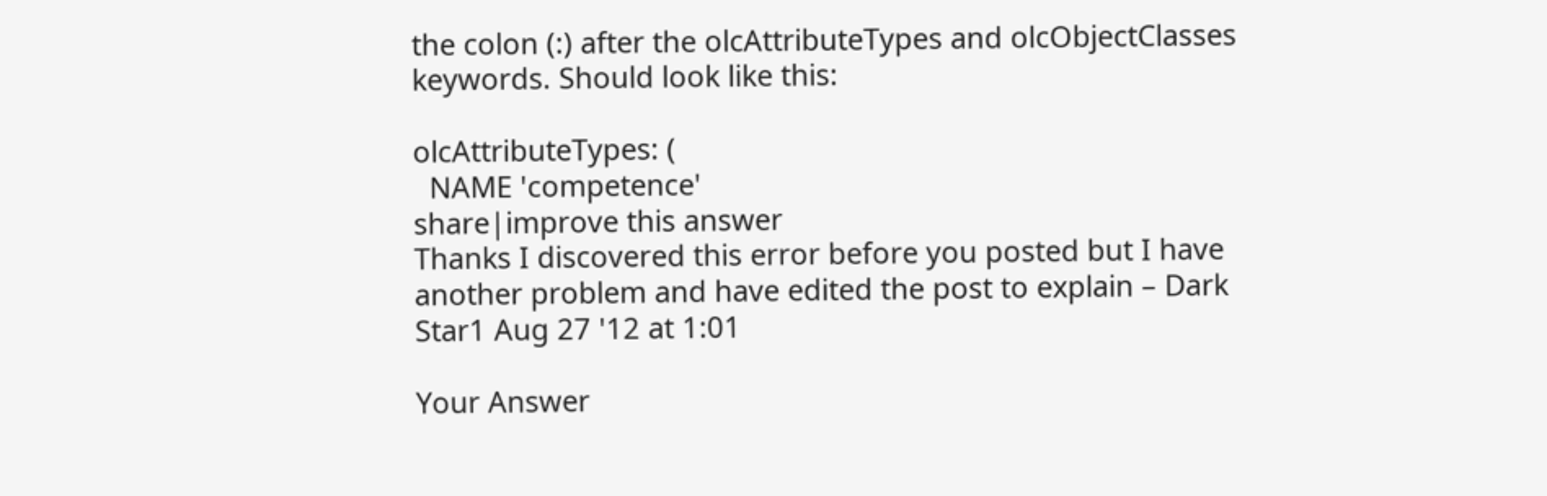the colon (:) after the olcAttributeTypes and olcObjectClasses keywords. Should look like this:

olcAttributeTypes: (
  NAME 'competence'
share|improve this answer
Thanks I discovered this error before you posted but I have another problem and have edited the post to explain – Dark Star1 Aug 27 '12 at 1:01

Your Answer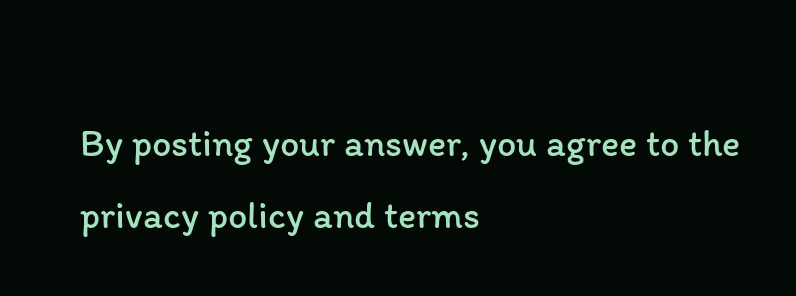By posting your answer, you agree to the privacy policy and terms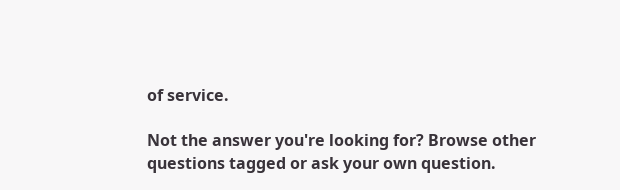of service.

Not the answer you're looking for? Browse other questions tagged or ask your own question.